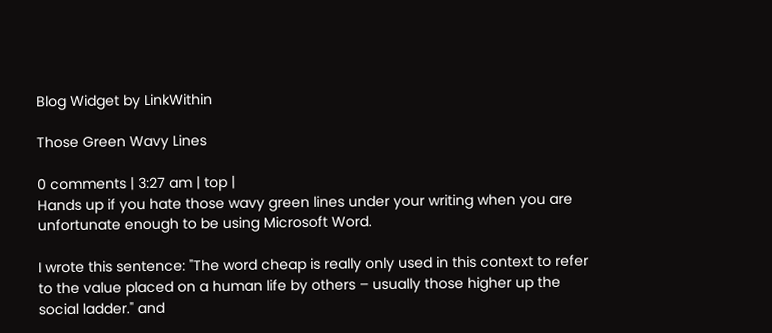Blog Widget by LinkWithin

Those Green Wavy Lines

0 comments | 3:27 am | top |
Hands up if you hate those wavy green lines under your writing when you are unfortunate enough to be using Microsoft Word.

I wrote this sentence: "The word cheap is really only used in this context to refer to the value placed on a human life by others – usually those higher up the social ladder." and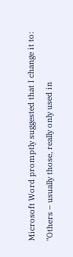Microsoft Word promptly suggested that I change it to: "Others – usually those, really only used in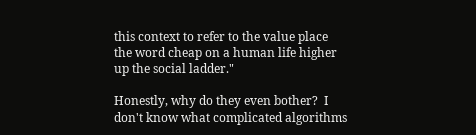this context to refer to the value place the word cheap on a human life higher up the social ladder."

Honestly, why do they even bother?  I don't know what complicated algorithms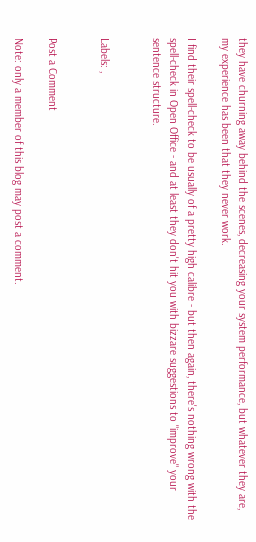they have churning away behind the scenes, decreasing your system performance, but whatever they are, my experience has been that they never work.

I find their spell-check to be usually of a pretty high calibre - but then again, there's nothing wrong with the spell-check in Open Office - and at least they don't hit you with bizzare suggestions to "improve" your sentence structure.


Labels: ,


Post a Comment

Note: only a member of this blog may post a comment.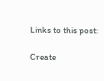Links to this post:

Create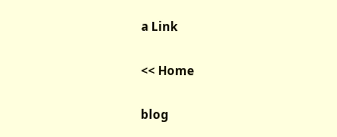a Link

<< Home

blog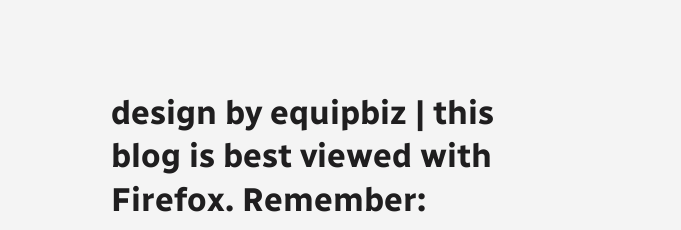design by equipbiz | this blog is best viewed with Firefox. Remember: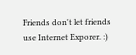Friends don't let friends use Internet Exporer. :)